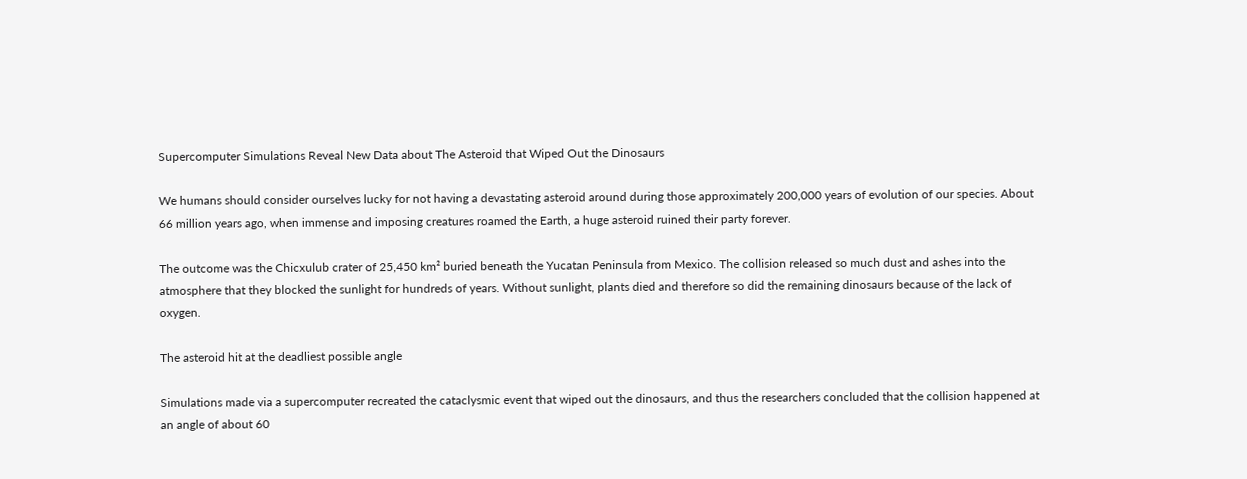Supercomputer Simulations Reveal New Data about The Asteroid that Wiped Out the Dinosaurs

We humans should consider ourselves lucky for not having a devastating asteroid around during those approximately 200,000 years of evolution of our species. About 66 million years ago, when immense and imposing creatures roamed the Earth, a huge asteroid ruined their party forever.

The outcome was the Chicxulub crater of 25,450 km² buried beneath the Yucatan Peninsula from Mexico. The collision released so much dust and ashes into the atmosphere that they blocked the sunlight for hundreds of years. Without sunlight, plants died and therefore so did the remaining dinosaurs because of the lack of oxygen.

The asteroid hit at the deadliest possible angle

Simulations made via a supercomputer recreated the cataclysmic event that wiped out the dinosaurs, and thus the researchers concluded that the collision happened at an angle of about 60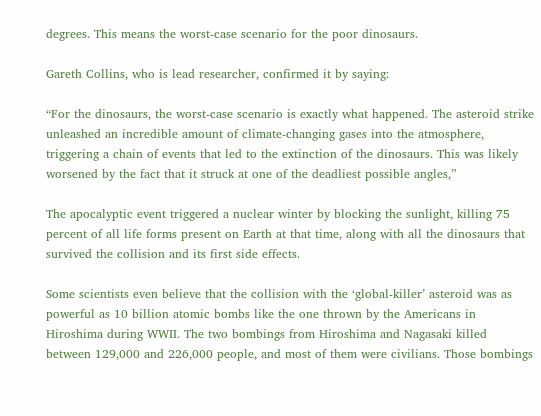degrees. This means the worst-case scenario for the poor dinosaurs.

Gareth Collins, who is lead researcher, confirmed it by saying:

“For the dinosaurs, the worst-case scenario is exactly what happened. The asteroid strike unleashed an incredible amount of climate-changing gases into the atmosphere, triggering a chain of events that led to the extinction of the dinosaurs. This was likely worsened by the fact that it struck at one of the deadliest possible angles,”

The apocalyptic event triggered a nuclear winter by blocking the sunlight, killing 75 percent of all life forms present on Earth at that time, along with all the dinosaurs that survived the collision and its first side effects.

Some scientists even believe that the collision with the ‘global-killer’ asteroid was as powerful as 10 billion atomic bombs like the one thrown by the Americans in Hiroshima during WWII. The two bombings from Hiroshima and Nagasaki killed between 129,000 and 226,000 people, and most of them were civilians. Those bombings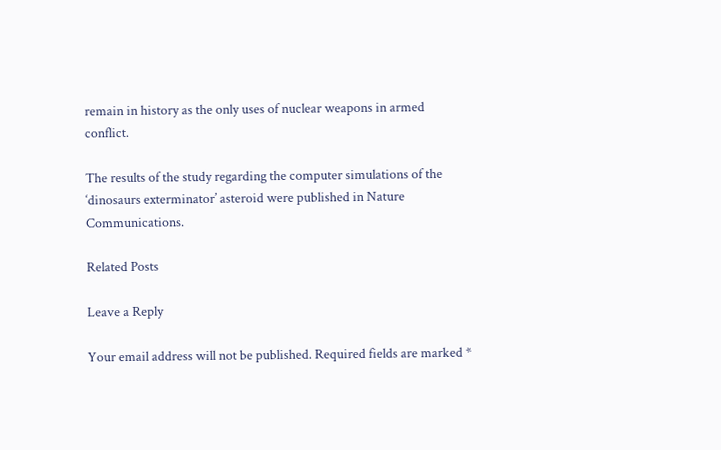remain in history as the only uses of nuclear weapons in armed conflict.

The results of the study regarding the computer simulations of the ‘dinosaurs exterminator’ asteroid were published in Nature Communications.

Related Posts

Leave a Reply

Your email address will not be published. Required fields are marked *